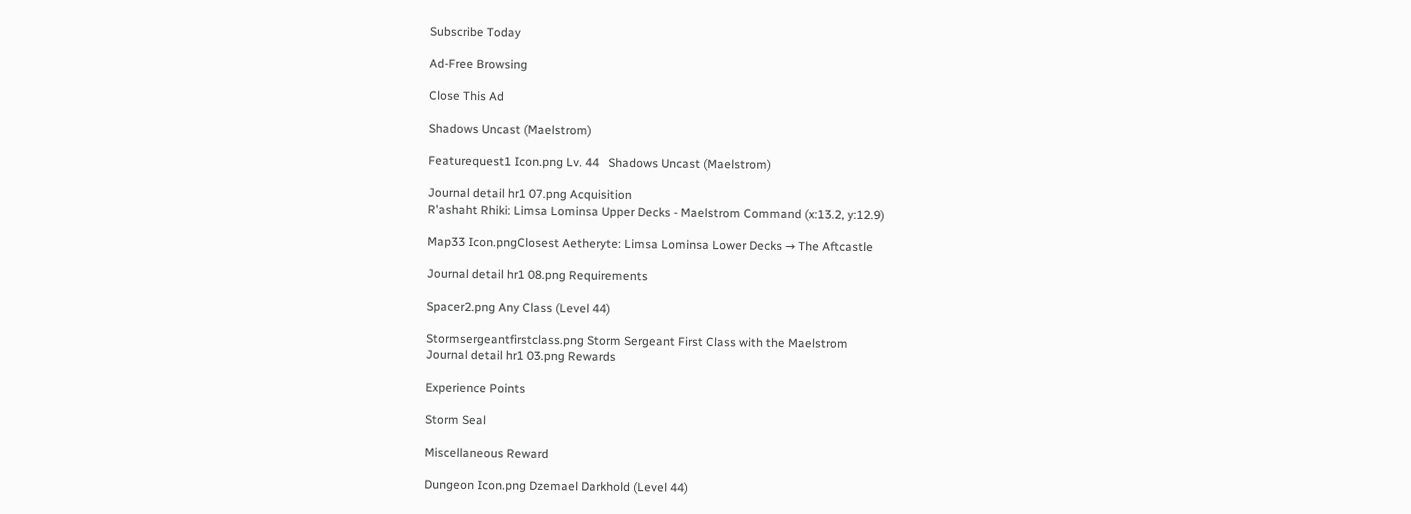Subscribe Today

Ad-Free Browsing

Close This Ad

Shadows Uncast (Maelstrom)

Featurequest1 Icon.png Lv. 44   Shadows Uncast (Maelstrom)

Journal detail hr1 07.png Acquisition
R'ashaht Rhiki: Limsa Lominsa Upper Decks - Maelstrom Command (x:13.2, y:12.9)

Map33 Icon.pngClosest Aetheryte: Limsa Lominsa Lower Decks → The Aftcastle

Journal detail hr1 08.png Requirements

Spacer2.png Any Class (Level 44)

Stormsergeantfirstclass.png Storm Sergeant First Class with the Maelstrom
Journal detail hr1 03.png Rewards

Experience Points

Storm Seal

Miscellaneous Reward

Dungeon Icon.png Dzemael Darkhold (Level 44)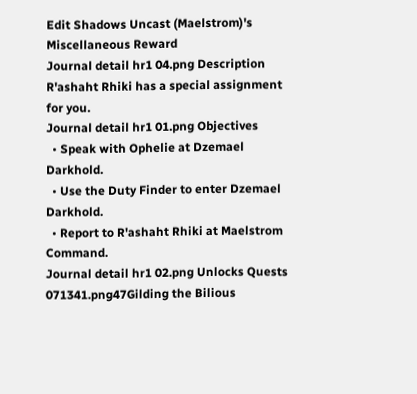Edit Shadows Uncast (Maelstrom)'s Miscellaneous Reward
Journal detail hr1 04.png Description
R'ashaht Rhiki has a special assignment for you.
Journal detail hr1 01.png Objectives
  • Speak with Ophelie at Dzemael Darkhold.
  • Use the Duty Finder to enter Dzemael Darkhold.
  • Report to R'ashaht Rhiki at Maelstrom Command.
Journal detail hr1 02.png Unlocks Quests
071341.png47Gilding the Bilious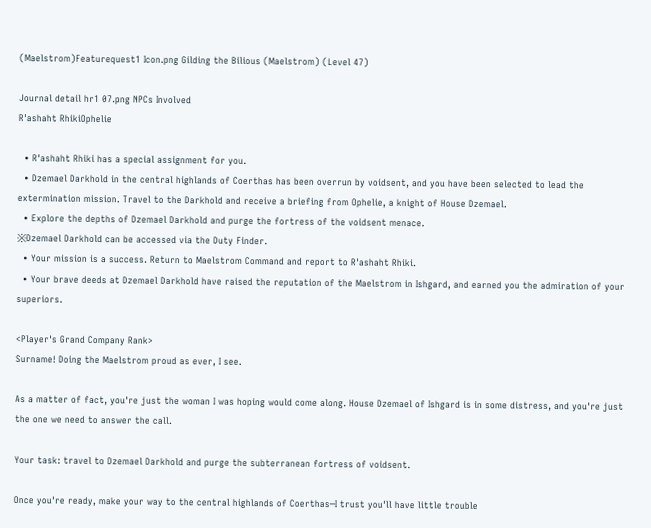(Maelstrom)Featurequest1 Icon.png Gilding the Bilious (Maelstrom) (Level 47)

Journal detail hr1 07.png NPCs Involved
R'ashaht RhikiOphelie

  • R'ashaht Rhiki has a special assignment for you.
  • Dzemael Darkhold in the central highlands of Coerthas has been overrun by voidsent, and you have been selected to lead the extermination mission. Travel to the Darkhold and receive a briefing from Ophelie, a knight of House Dzemael.
  • Explore the depths of Dzemael Darkhold and purge the fortress of the voidsent menace.
※Dzemael Darkhold can be accessed via the Duty Finder.
  • Your mission is a success. Return to Maelstrom Command and report to R'ashaht Rhiki.
  • Your brave deeds at Dzemael Darkhold have raised the reputation of the Maelstrom in Ishgard, and earned you the admiration of your superiors.

<Player's Grand Company Rank>
Surname! Doing the Maelstrom proud as ever, I see.

As a matter of fact, you're just the woman I was hoping would come along. House Dzemael of Ishgard is in some distress, and you're just the one we need to answer the call.

Your task: travel to Dzemael Darkhold and purge the subterranean fortress of voidsent.

Once you're ready, make your way to the central highlands of Coerthas─I trust you'll have little trouble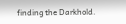finding the Darkhold.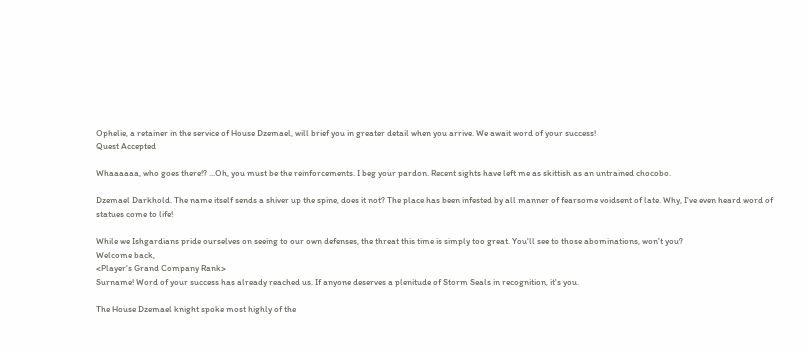Ophelie, a retainer in the service of House Dzemael, will brief you in greater detail when you arrive. We await word of your success!
Quest Accepted

Whaaaaaa, who goes there!? ...Oh, you must be the reinforcements. I beg your pardon. Recent sights have left me as skittish as an untrained chocobo.

Dzemael Darkhold. The name itself sends a shiver up the spine, does it not? The place has been infested by all manner of fearsome voidsent of late. Why, I've even heard word of statues come to life!

While we Ishgardians pride ourselves on seeing to our own defenses, the threat this time is simply too great. You'll see to those abominations, won't you?
Welcome back,
<Player's Grand Company Rank>
Surname! Word of your success has already reached us. If anyone deserves a plenitude of Storm Seals in recognition, it's you.

The House Dzemael knight spoke most highly of the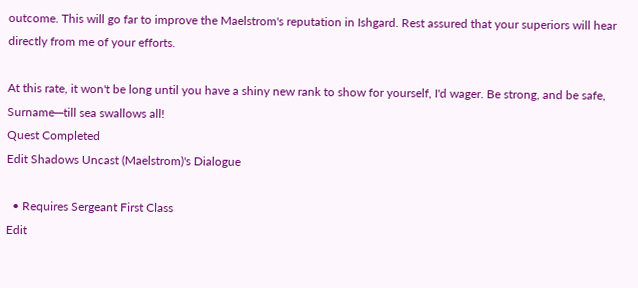outcome. This will go far to improve the Maelstrom's reputation in Ishgard. Rest assured that your superiors will hear directly from me of your efforts.

At this rate, it won't be long until you have a shiny new rank to show for yourself, I'd wager. Be strong, and be safe, Surname─till sea swallows all!
Quest Completed
Edit Shadows Uncast (Maelstrom)'s Dialogue

  • Requires Sergeant First Class
Edit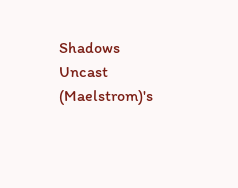Shadows Uncast (Maelstrom)'s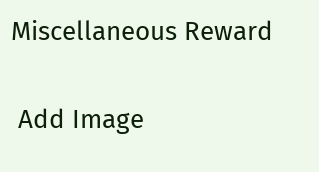Miscellaneous Reward

 Add Image